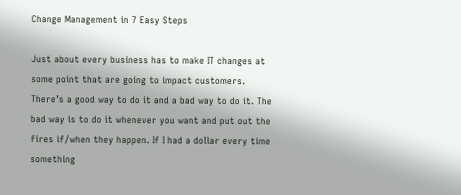Change Management in 7 Easy Steps

Just about every business has to make IT changes at some point that are going to impact customers. There’s a good way to do it and a bad way to do it. The bad way is to do it whenever you want and put out the fires if/when they happen. If I had a dollar every time something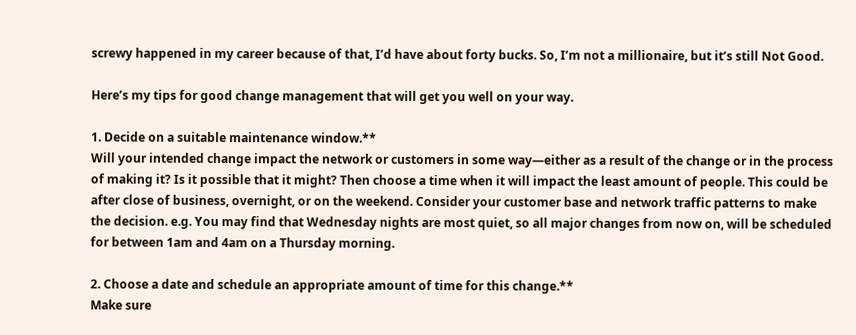screwy happened in my career because of that, I’d have about forty bucks. So, I’m not a millionaire, but it’s still Not Good.

Here’s my tips for good change management that will get you well on your way.

1. Decide on a suitable maintenance window.**
Will your intended change impact the network or customers in some way—either as a result of the change or in the process of making it? Is it possible that it might? Then choose a time when it will impact the least amount of people. This could be after close of business, overnight, or on the weekend. Consider your customer base and network traffic patterns to make the decision. e.g. You may find that Wednesday nights are most quiet, so all major changes from now on, will be scheduled for between 1am and 4am on a Thursday morning.

2. Choose a date and schedule an appropriate amount of time for this change.**
Make sure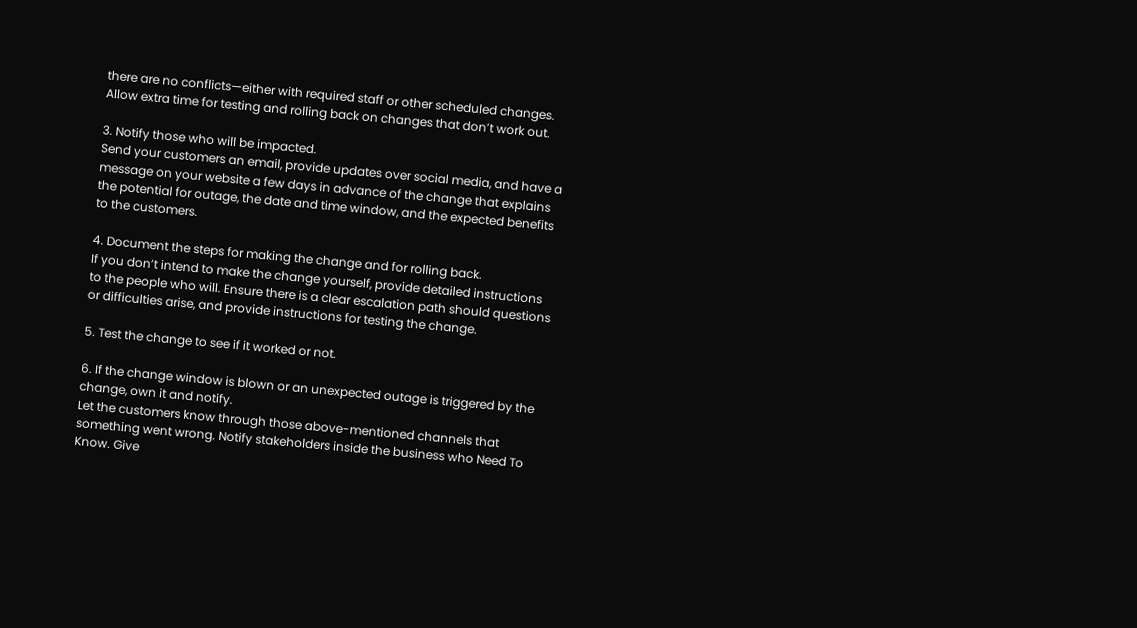there are no conflicts—either with required staff or other scheduled changes. Allow extra time for testing and rolling back on changes that don’t work out.

3. Notify those who will be impacted.
Send your customers an email, provide updates over social media, and have a message on your website a few days in advance of the change that explains the potential for outage, the date and time window, and the expected benefits to the customers.

4. Document the steps for making the change and for rolling back.
If you don’t intend to make the change yourself, provide detailed instructions to the people who will. Ensure there is a clear escalation path should questions or difficulties arise, and provide instructions for testing the change.

5. Test the change to see if it worked or not.

6. If the change window is blown or an unexpected outage is triggered by the change, own it and notify.
Let the customers know through those above-mentioned channels that something went wrong. Notify stakeholders inside the business who Need To Know. Give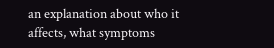an explanation about who it affects, what symptoms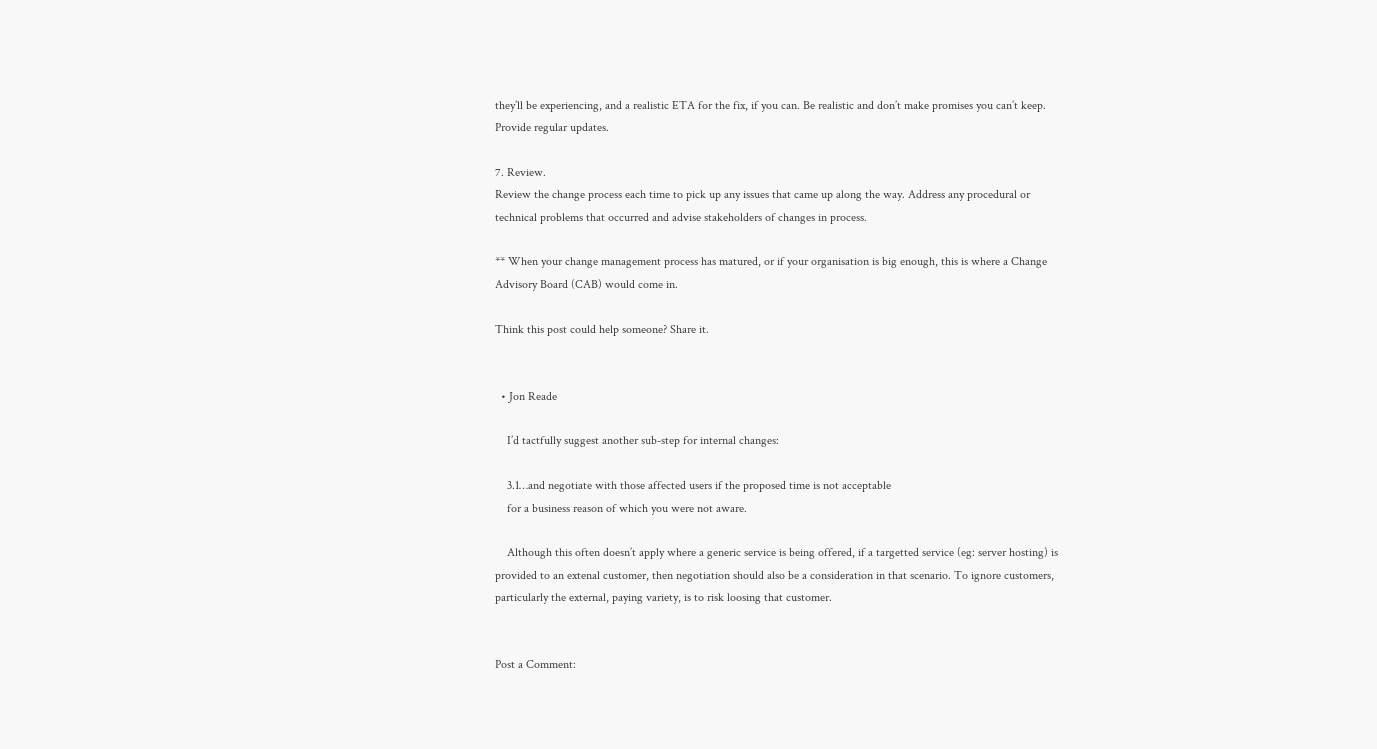they’ll be experiencing, and a realistic ETA for the fix, if you can. Be realistic and don’t make promises you can’t keep. Provide regular updates.

7. Review.
Review the change process each time to pick up any issues that came up along the way. Address any procedural or technical problems that occurred and advise stakeholders of changes in process.

** When your change management process has matured, or if your organisation is big enough, this is where a Change Advisory Board (CAB) would come in.

Think this post could help someone? Share it.


  • Jon Reade

    I’d tactfully suggest another sub-step for internal changes:

    3.1…and negotiate with those affected users if the proposed time is not acceptable
    for a business reason of which you were not aware.

    Although this often doesn’t apply where a generic service is being offered, if a targetted service (eg: server hosting) is provided to an extenal customer, then negotiation should also be a consideration in that scenario. To ignore customers, particularly the external, paying variety, is to risk loosing that customer.


Post a Comment: